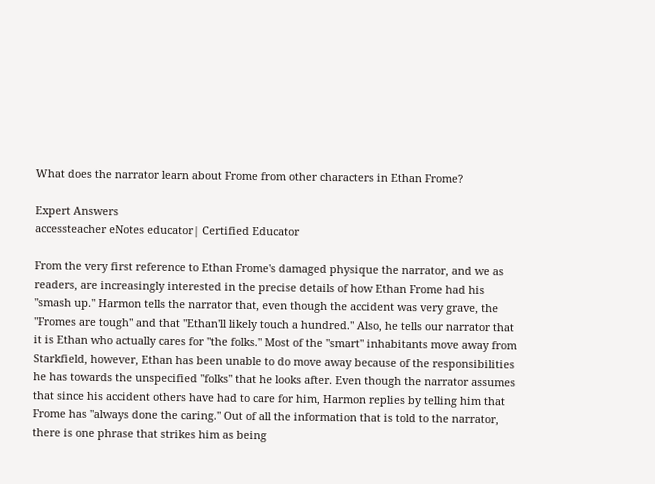What does the narrator learn about Frome from other characters in Ethan Frome?

Expert Answers
accessteacher eNotes educator| Certified Educator

From the very first reference to Ethan Frome's damaged physique the narrator, and we as readers, are increasingly interested in the precise details of how Ethan Frome had his "smash up." Harmon tells the narrator that, even though the accident was very grave, the "Fromes are tough" and that "Ethan'll likely touch a hundred." Also, he tells our narrator that it is Ethan who actually cares for "the folks." Most of the "smart" inhabitants move away from Starkfield, however, Ethan has been unable to do move away because of the responsibilities he has towards the unspecified "folks" that he looks after. Even though the narrator assumes that since his accident others have had to care for him, Harmon replies by telling him that Frome has "always done the caring." Out of all the information that is told to the narrator, there is one phrase that strikes him as being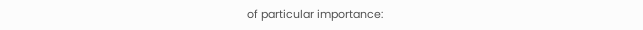of particular importance: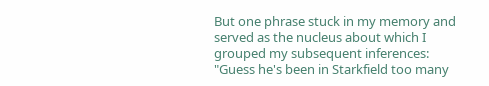But one phrase stuck in my memory and served as the nucleus about which I grouped my subsequent inferences: "Guess he's been in Starkfield too many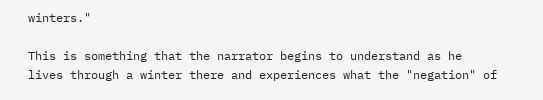winters."

This is something that the narrator begins to understand as he lives through a winter there and experiences what the "negation" of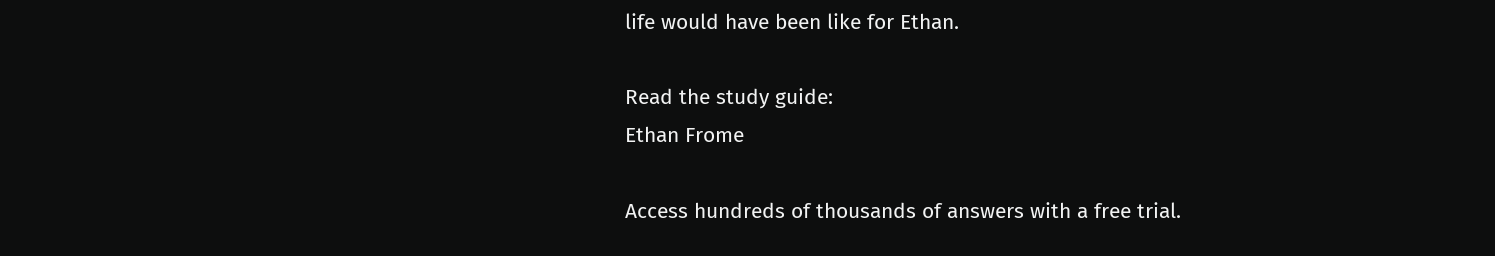life would have been like for Ethan.

Read the study guide:
Ethan Frome

Access hundreds of thousands of answers with a free trial.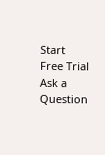Start Free Trial
Ask a Question